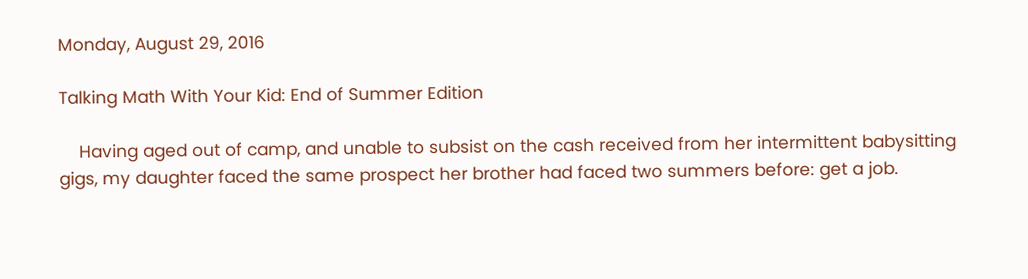Monday, August 29, 2016

Talking Math With Your Kid: End of Summer Edition

    Having aged out of camp, and unable to subsist on the cash received from her intermittent babysitting gigs, my daughter faced the same prospect her brother had faced two summers before: get a job.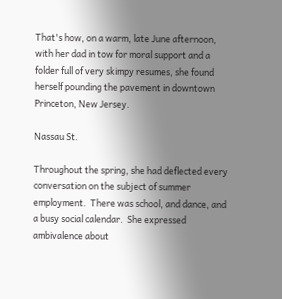That's how, on a warm, late June afternoon, with her dad in tow for moral support and a folder full of very skimpy resumes, she found herself pounding the pavement in downtown Princeton, New Jersey.

Nassau St.

Throughout the spring, she had deflected every conversation on the subject of summer employment.  There was school, and dance, and a busy social calendar.  She expressed ambivalence about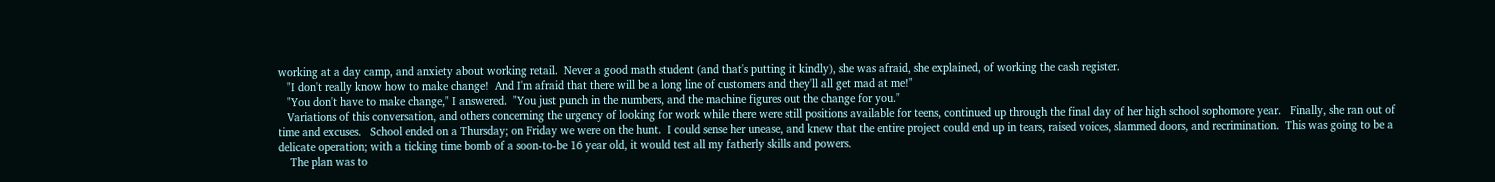working at a day camp, and anxiety about working retail.  Never a good math student (and that's putting it kindly), she was afraid, she explained, of working the cash register.
   "I don't really know how to make change!  And I'm afraid that there will be a long line of customers and they'll all get mad at me!"
   "You don't have to make change," I answered.  "You just punch in the numbers, and the machine figures out the change for you."
   Variations of this conversation, and others concerning the urgency of looking for work while there were still positions available for teens, continued up through the final day of her high school sophomore year.   Finally, she ran out of time and excuses.   School ended on a Thursday; on Friday we were on the hunt.  I could sense her unease, and knew that the entire project could end up in tears, raised voices, slammed doors, and recrimination.  This was going to be a delicate operation; with a ticking time bomb of a soon-to-be 16 year old, it would test all my fatherly skills and powers.
    The plan was to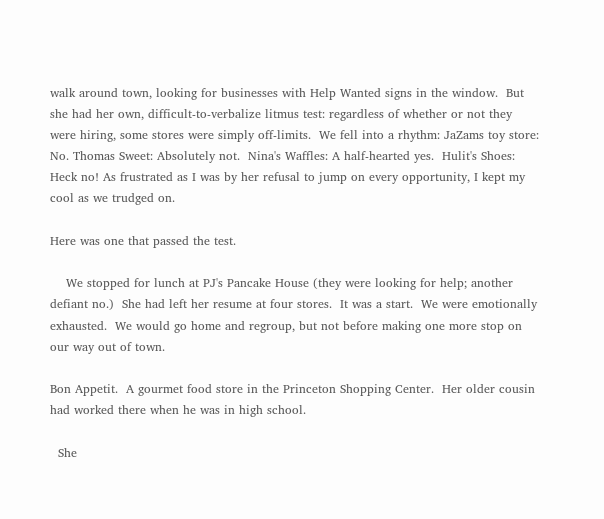walk around town, looking for businesses with Help Wanted signs in the window.  But she had her own, difficult-to-verbalize litmus test: regardless of whether or not they were hiring, some stores were simply off-limits.  We fell into a rhythm: JaZams toy store: No. Thomas Sweet: Absolutely not.  Nina's Waffles: A half-hearted yes.  Hulit's Shoes: Heck no! As frustrated as I was by her refusal to jump on every opportunity, I kept my cool as we trudged on.

Here was one that passed the test.

    We stopped for lunch at PJ's Pancake House (they were looking for help; another defiant no.)  She had left her resume at four stores.  It was a start.  We were emotionally exhausted.  We would go home and regroup, but not before making one more stop on our way out of town.

Bon Appetit.  A gourmet food store in the Princeton Shopping Center.  Her older cousin had worked there when he was in high school.

  She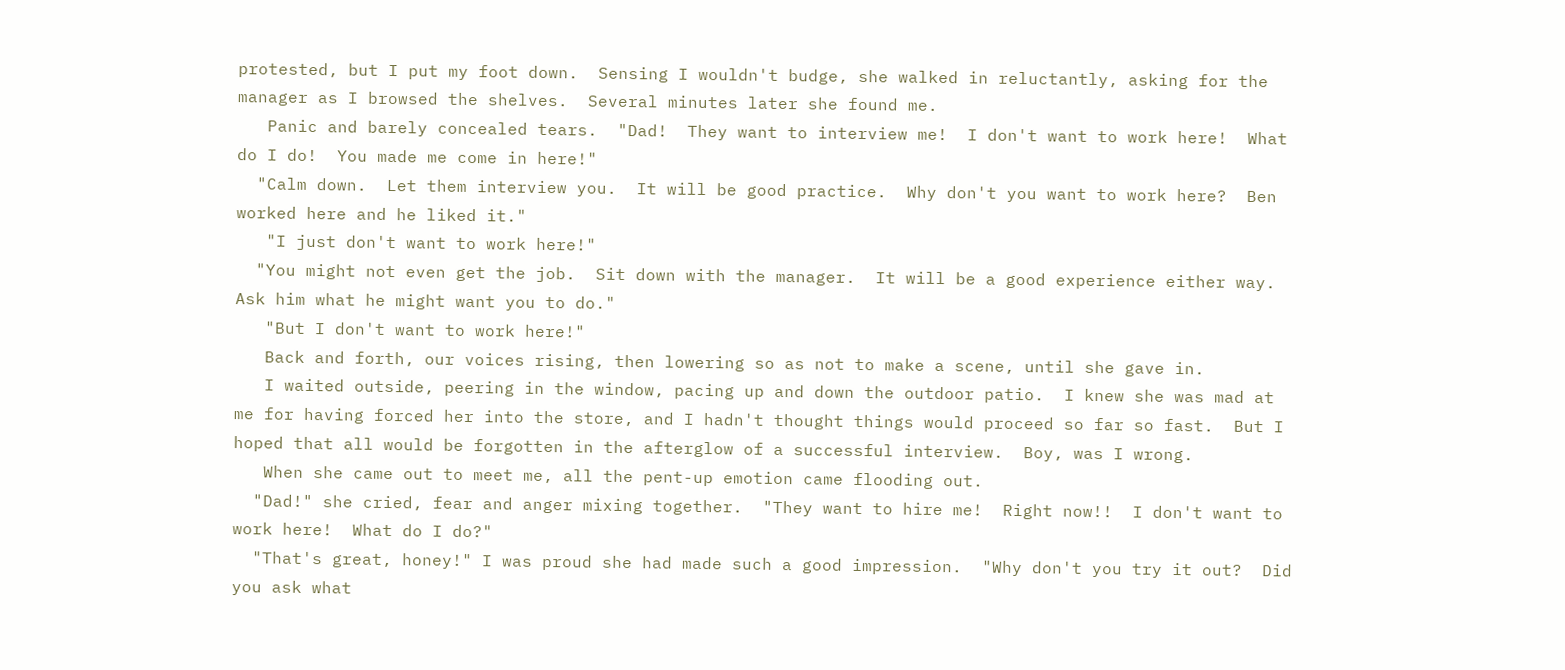protested, but I put my foot down.  Sensing I wouldn't budge, she walked in reluctantly, asking for the manager as I browsed the shelves.  Several minutes later she found me.
   Panic and barely concealed tears.  "Dad!  They want to interview me!  I don't want to work here!  What do I do!  You made me come in here!"
  "Calm down.  Let them interview you.  It will be good practice.  Why don't you want to work here?  Ben worked here and he liked it."
   "I just don't want to work here!"
  "You might not even get the job.  Sit down with the manager.  It will be a good experience either way.  Ask him what he might want you to do."
   "But I don't want to work here!"
   Back and forth, our voices rising, then lowering so as not to make a scene, until she gave in.
   I waited outside, peering in the window, pacing up and down the outdoor patio.  I knew she was mad at me for having forced her into the store, and I hadn't thought things would proceed so far so fast.  But I  hoped that all would be forgotten in the afterglow of a successful interview.  Boy, was I wrong.
   When she came out to meet me, all the pent-up emotion came flooding out.
  "Dad!" she cried, fear and anger mixing together.  "They want to hire me!  Right now!!  I don't want to work here!  What do I do?"
  "That's great, honey!" I was proud she had made such a good impression.  "Why don't you try it out?  Did you ask what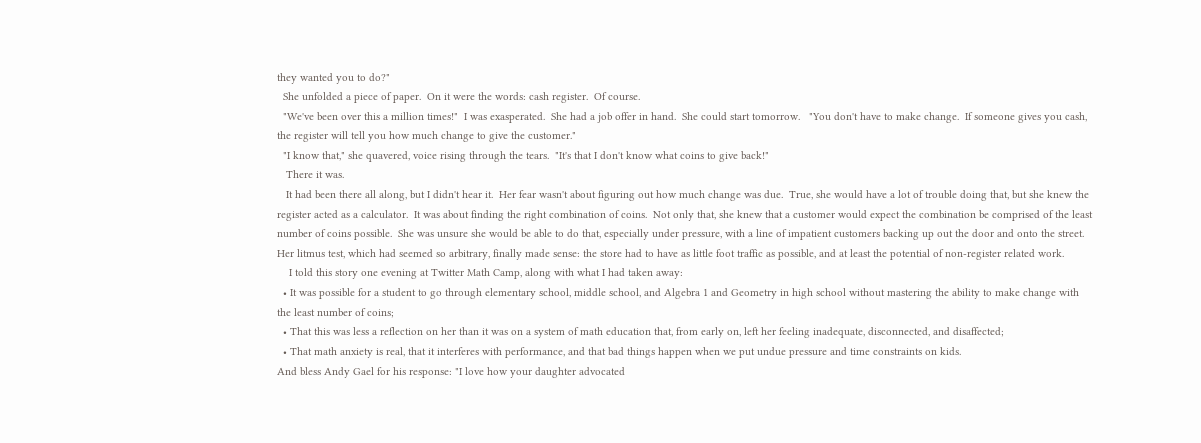they wanted you to do?"
  She unfolded a piece of paper.  On it were the words: cash register.  Of course.
  "We've been over this a million times!"  I was exasperated.  She had a job offer in hand.  She could start tomorrow.   "You don't have to make change.  If someone gives you cash, the register will tell you how much change to give the customer."
  "I know that," she quavered, voice rising through the tears.  "It's that I don't know what coins to give back!"
   There it was.
   It had been there all along, but I didn't hear it.  Her fear wasn't about figuring out how much change was due.  True, she would have a lot of trouble doing that, but she knew the register acted as a calculator.  It was about finding the right combination of coins.  Not only that, she knew that a customer would expect the combination be comprised of the least number of coins possible.  She was unsure she would be able to do that, especially under pressure, with a line of impatient customers backing up out the door and onto the street.   Her litmus test, which had seemed so arbitrary, finally made sense: the store had to have as little foot traffic as possible, and at least the potential of non-register related work.
    I told this story one evening at Twitter Math Camp, along with what I had taken away:
  • It was possible for a student to go through elementary school, middle school, and Algebra 1 and Geometry in high school without mastering the ability to make change with the least number of coins;
  • That this was less a reflection on her than it was on a system of math education that, from early on, left her feeling inadequate, disconnected, and disaffected;
  • That math anxiety is real, that it interferes with performance, and that bad things happen when we put undue pressure and time constraints on kids.
And bless Andy Gael for his response: "I love how your daughter advocated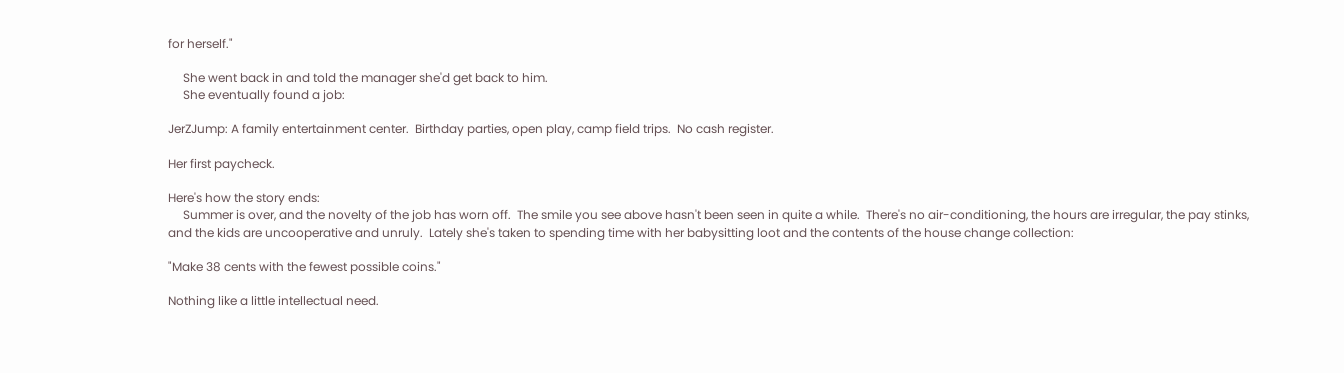for herself."

     She went back in and told the manager she'd get back to him.
     She eventually found a job:

JerZJump: A family entertainment center.  Birthday parties, open play, camp field trips.  No cash register.

Her first paycheck.

Here's how the story ends:
     Summer is over, and the novelty of the job has worn off.  The smile you see above hasn't been seen in quite a while.  There's no air-conditioning, the hours are irregular, the pay stinks, and the kids are uncooperative and unruly.  Lately she's taken to spending time with her babysitting loot and the contents of the house change collection:

"Make 38 cents with the fewest possible coins."

Nothing like a little intellectual need.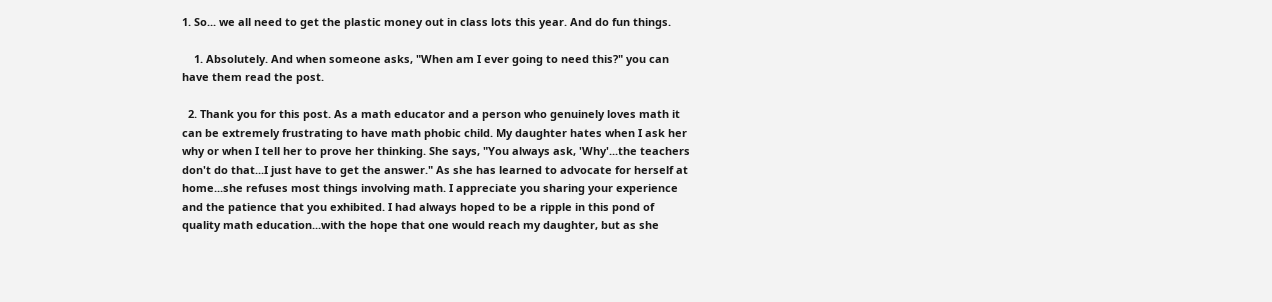1. So... we all need to get the plastic money out in class lots this year. And do fun things.

    1. Absolutely. And when someone asks, "When am I ever going to need this?" you can have them read the post.

  2. Thank you for this post. As a math educator and a person who genuinely loves math it can be extremely frustrating to have math phobic child. My daughter hates when I ask her why or when I tell her to prove her thinking. She says, "You always ask, 'Why'...the teachers don't do that...I just have to get the answer." As she has learned to advocate for herself at home...she refuses most things involving math. I appreciate you sharing your experience and the patience that you exhibited. I had always hoped to be a ripple in this pond of quality math education...with the hope that one would reach my daughter, but as she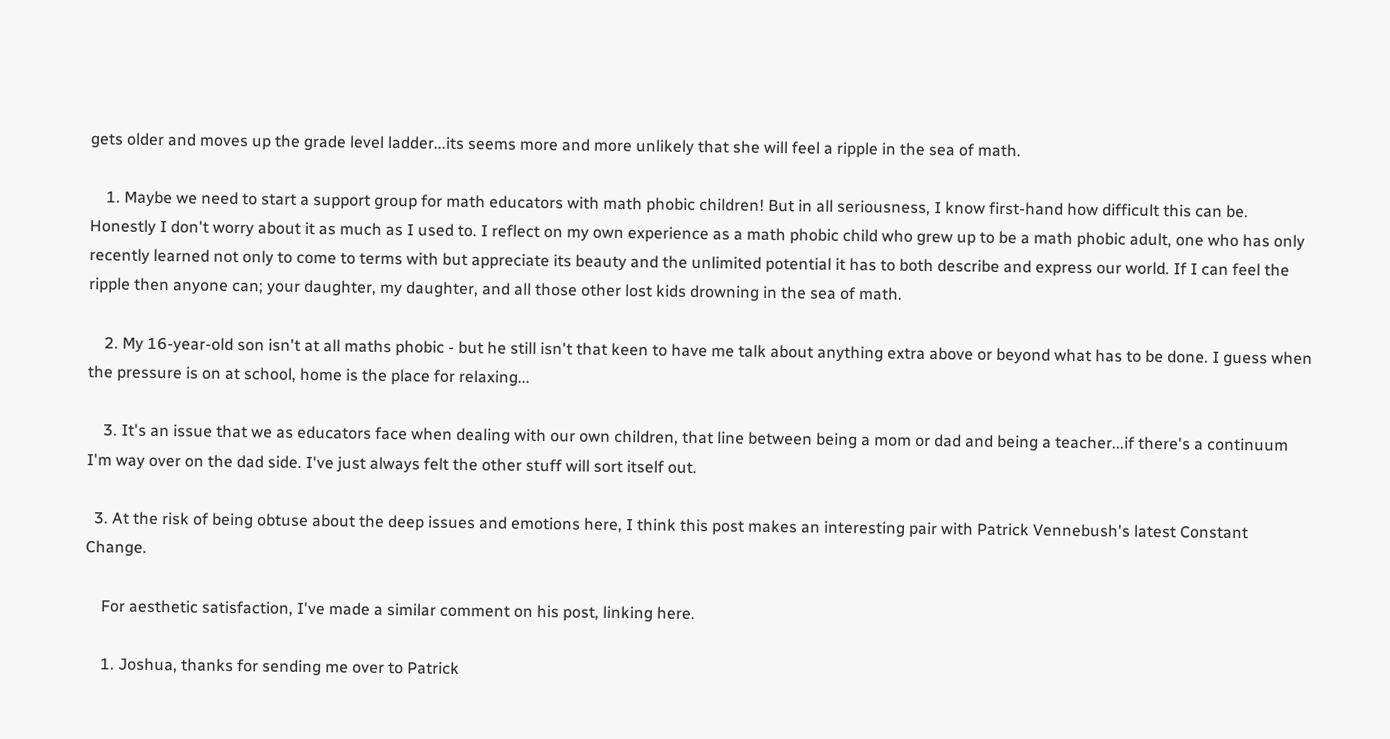gets older and moves up the grade level ladder...its seems more and more unlikely that she will feel a ripple in the sea of math.

    1. Maybe we need to start a support group for math educators with math phobic children! But in all seriousness, I know first-hand how difficult this can be. Honestly I don't worry about it as much as I used to. I reflect on my own experience as a math phobic child who grew up to be a math phobic adult, one who has only recently learned not only to come to terms with but appreciate its beauty and the unlimited potential it has to both describe and express our world. If I can feel the ripple then anyone can; your daughter, my daughter, and all those other lost kids drowning in the sea of math.

    2. My 16-year-old son isn't at all maths phobic - but he still isn't that keen to have me talk about anything extra above or beyond what has to be done. I guess when the pressure is on at school, home is the place for relaxing...

    3. It's an issue that we as educators face when dealing with our own children, that line between being a mom or dad and being a teacher...if there's a continuum I'm way over on the dad side. I've just always felt the other stuff will sort itself out.

  3. At the risk of being obtuse about the deep issues and emotions here, I think this post makes an interesting pair with Patrick Vennebush's latest Constant Change.

    For aesthetic satisfaction, I've made a similar comment on his post, linking here.

    1. Joshua, thanks for sending me over to Patrick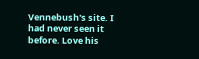Vennebush's site. I had never seen it before. Love his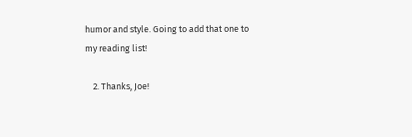humor and style. Going to add that one to my reading list!

    2. Thanks, Joe!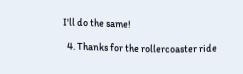I'll do the same!

  4. Thanks for the rollercoaster ride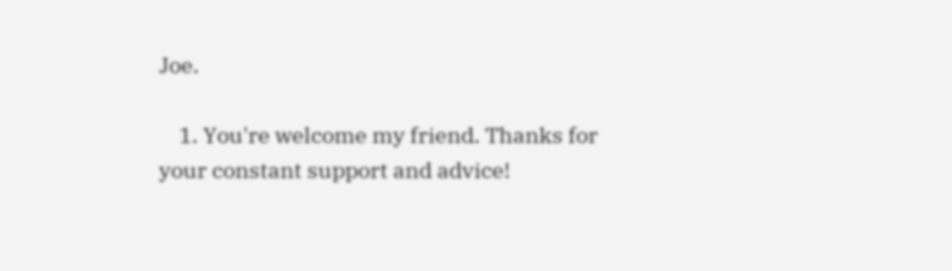Joe.

    1. You're welcome my friend. Thanks for your constant support and advice!